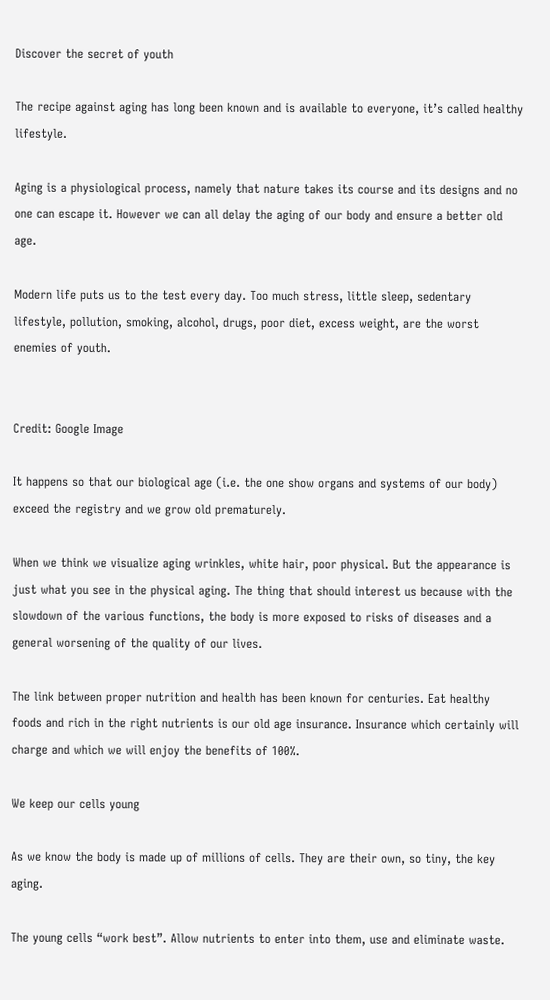Discover the secret of youth

The recipe against aging has long been known and is available to everyone, it’s called healthy lifestyle.

Aging is a physiological process, namely that nature takes its course and its designs and no one can escape it. However we can all delay the aging of our body and ensure a better old age.

Modern life puts us to the test every day. Too much stress, little sleep, sedentary lifestyle, pollution, smoking, alcohol, drugs, poor diet, excess weight, are the worst enemies of youth.


Credit: Google Image

It happens so that our biological age (i.e. the one show organs and systems of our body) exceed the registry and we grow old prematurely.

When we think we visualize aging wrinkles, white hair, poor physical. But the appearance is just what you see in the physical aging. The thing that should interest us because with the slowdown of the various functions, the body is more exposed to risks of diseases and a general worsening of the quality of our lives.

The link between proper nutrition and health has been known for centuries. Eat healthy foods and rich in the right nutrients is our old age insurance. Insurance which certainly will charge and which we will enjoy the benefits of 100%.

We keep our cells young

As we know the body is made up of millions of cells. They are their own, so tiny, the key aging.

The young cells “work best”. Allow nutrients to enter into them, use and eliminate waste.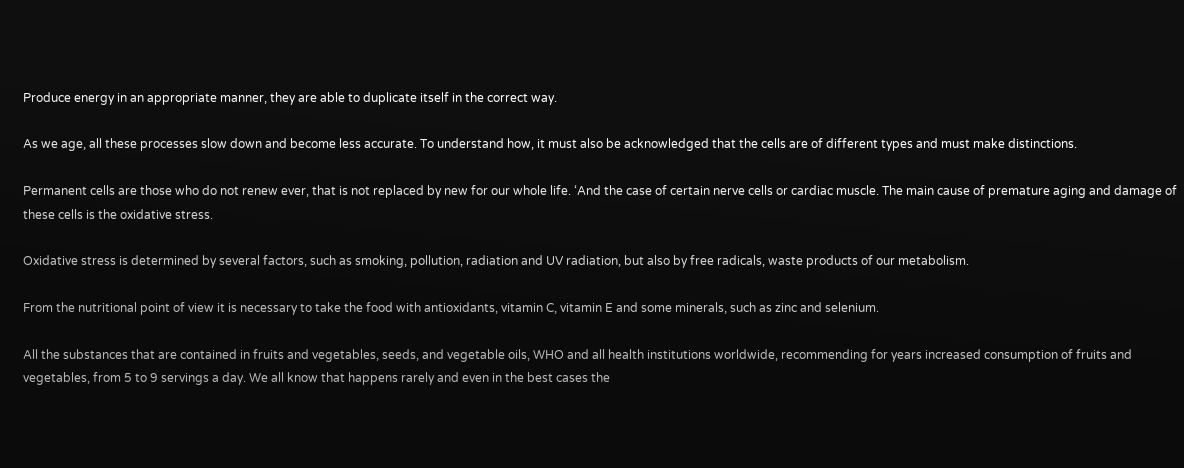Produce energy in an appropriate manner, they are able to duplicate itself in the correct way.

As we age, all these processes slow down and become less accurate. To understand how, it must also be acknowledged that the cells are of different types and must make distinctions.

Permanent cells are those who do not renew ever, that is not replaced by new for our whole life. ‘And the case of certain nerve cells or cardiac muscle. The main cause of premature aging and damage of these cells is the oxidative stress.

Oxidative stress is determined by several factors, such as smoking, pollution, radiation and UV radiation, but also by free radicals, waste products of our metabolism.

From the nutritional point of view it is necessary to take the food with antioxidants, vitamin C, vitamin E and some minerals, such as zinc and selenium.

All the substances that are contained in fruits and vegetables, seeds, and vegetable oils, WHO and all health institutions worldwide, recommending for years increased consumption of fruits and vegetables, from 5 to 9 servings a day. We all know that happens rarely and even in the best cases the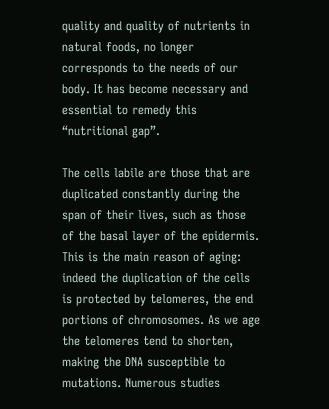quality and quality of nutrients in natural foods, no longer corresponds to the needs of our body. It has become necessary and essential to remedy this “nutritional gap”.

The cells labile are those that are duplicated constantly during the span of their lives, such as those of the basal layer of the epidermis. This is the main reason of aging: indeed the duplication of the cells is protected by telomeres, the end portions of chromosomes. As we age the telomeres tend to shorten, making the DNA susceptible to mutations. Numerous studies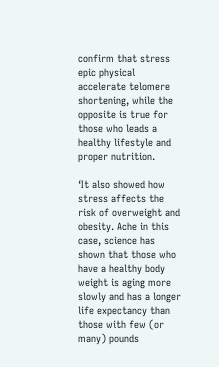confirm that stress epic physical accelerate telomere shortening, while the opposite is true for those who leads a healthy lifestyle and proper nutrition.

‘It also showed how stress affects the risk of overweight and obesity. Ache in this case, science has shown that those who have a healthy body weight is aging more slowly and has a longer life expectancy than those with few (or many) pounds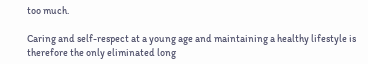too much.

Caring and self-respect at a young age and maintaining a healthy lifestyle is therefore the only eliminated long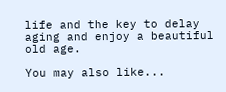life and the key to delay aging and enjoy a beautiful old age.

You may also like...